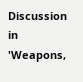Discussion in 'Weapons,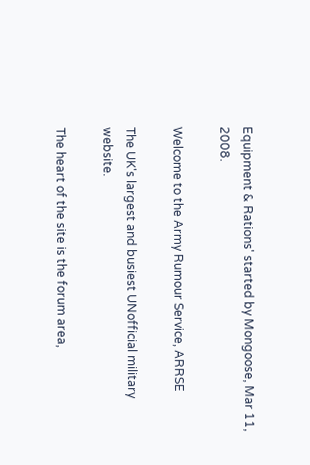Equipment & Rations' started by Mongoose, Mar 11, 2008.

Welcome to the Army Rumour Service, ARRSE

The UK's largest and busiest UNofficial military website.

The heart of the site is the forum area,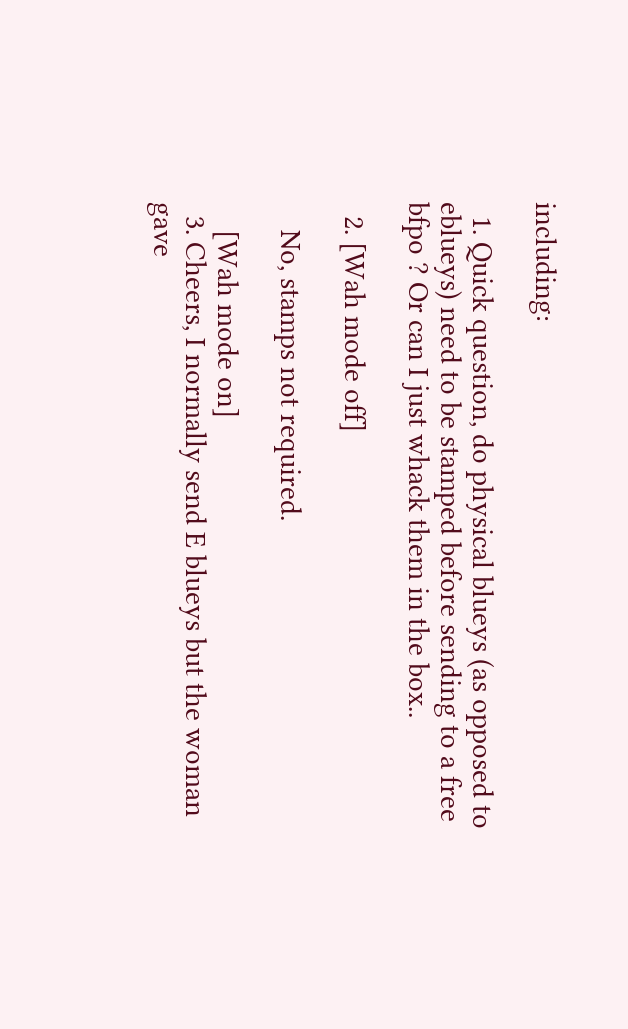including:

  1. Quick question, do physical blueys (as opposed to eblueys) need to be stamped before sending to a free bfpo ? Or can I just whack them in the box..

  2. [Wah mode off]

    No, stamps not required.

    [Wah mode on]
  3. Cheers, I normally send E blueys but the woman gave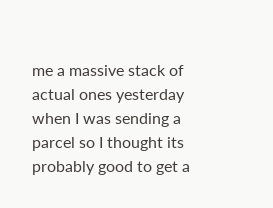me a massive stack of actual ones yesterday when I was sending a parcel so I thought its probably good to get a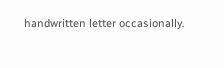handwritten letter occasionally.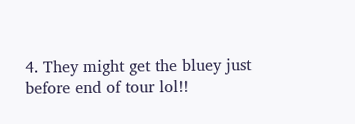4. They might get the bluey just before end of tour lol!!